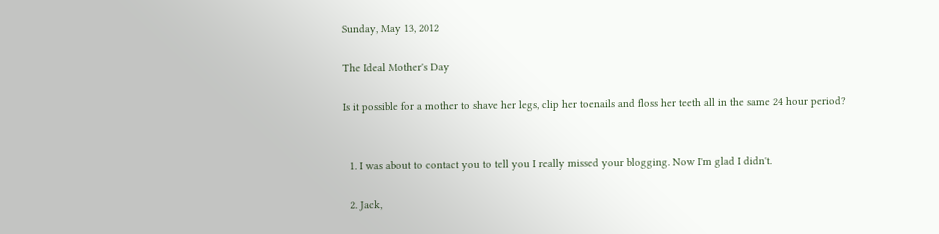Sunday, May 13, 2012

The Ideal Mother's Day

Is it possible for a mother to shave her legs, clip her toenails and floss her teeth all in the same 24 hour period?


  1. I was about to contact you to tell you I really missed your blogging. Now I'm glad I didn't.

  2. Jack,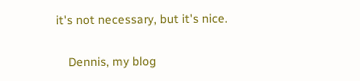it's not necessary, but it's nice.

    Dennis, my blog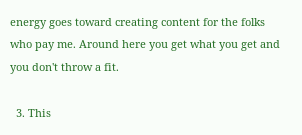energy goes toward creating content for the folks who pay me. Around here you get what you get and you don't throw a fit.

  3. This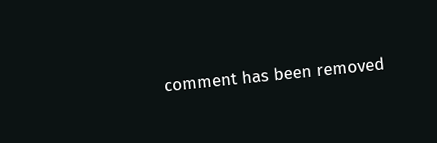comment has been removed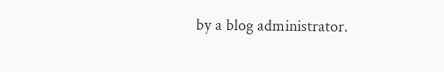by a blog administrator.